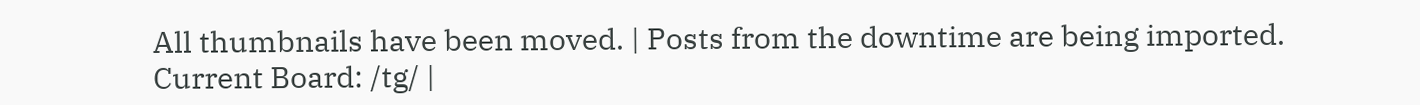All thumbnails have been moved. | Posts from the downtime are being imported. Current Board: /tg/ |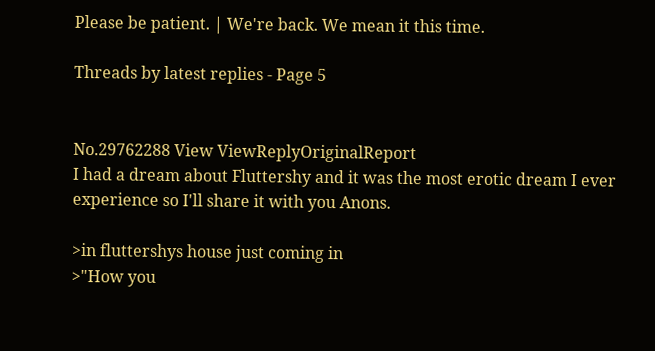Please be patient. | We're back. We mean it this time.

Threads by latest replies - Page 5


No.29762288 View ViewReplyOriginalReport
I had a dream about Fluttershy and it was the most erotic dream I ever experience so I'll share it with you Anons.

>in fluttershys house just coming in
>"How you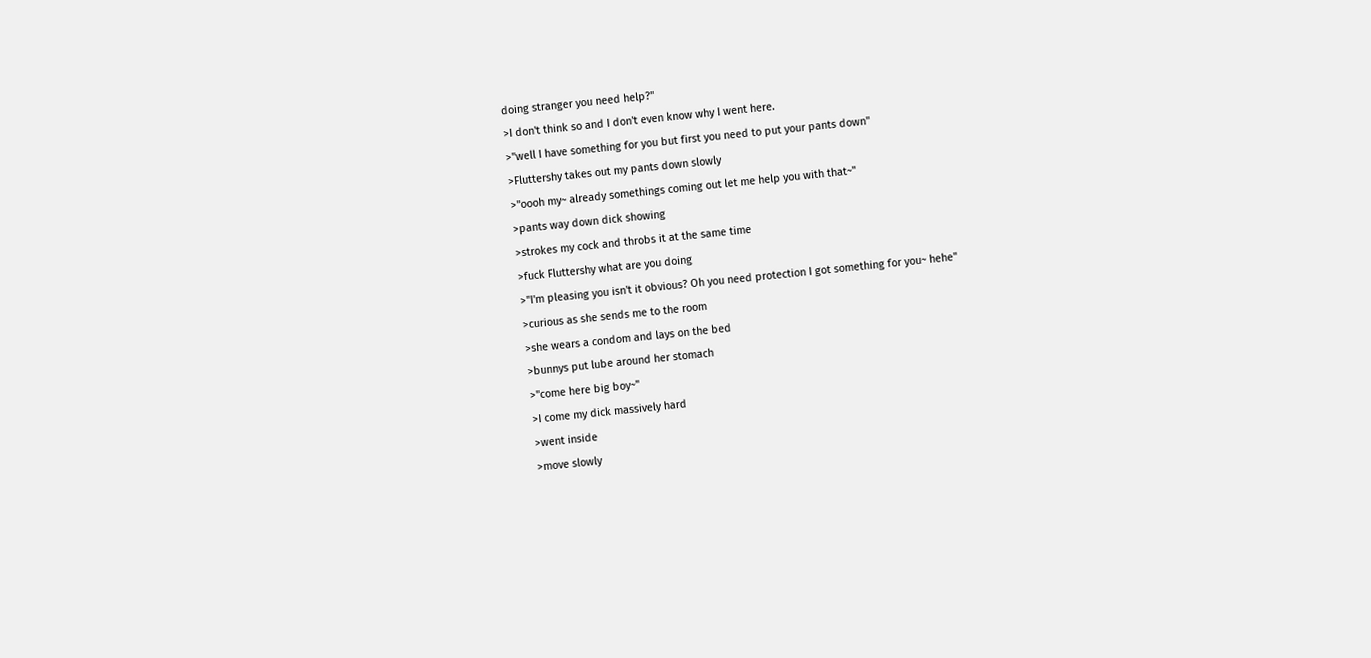doing stranger you need help?"
>I don't think so and I don't even know why I went here.
>"well I have something for you but first you need to put your pants down"
>Fluttershy takes out my pants down slowly
>"oooh my~ already somethings coming out let me help you with that~"
>pants way down dick showing
>strokes my cock and throbs it at the same time
>fuck Fluttershy what are you doing
>"I'm pleasing you isn't it obvious? Oh you need protection I got something for you~ hehe"
>curious as she sends me to the room
>she wears a condom and lays on the bed
>bunnys put lube around her stomach
>"come here big boy~"
>I come my dick massively hard
>went inside
>move slowly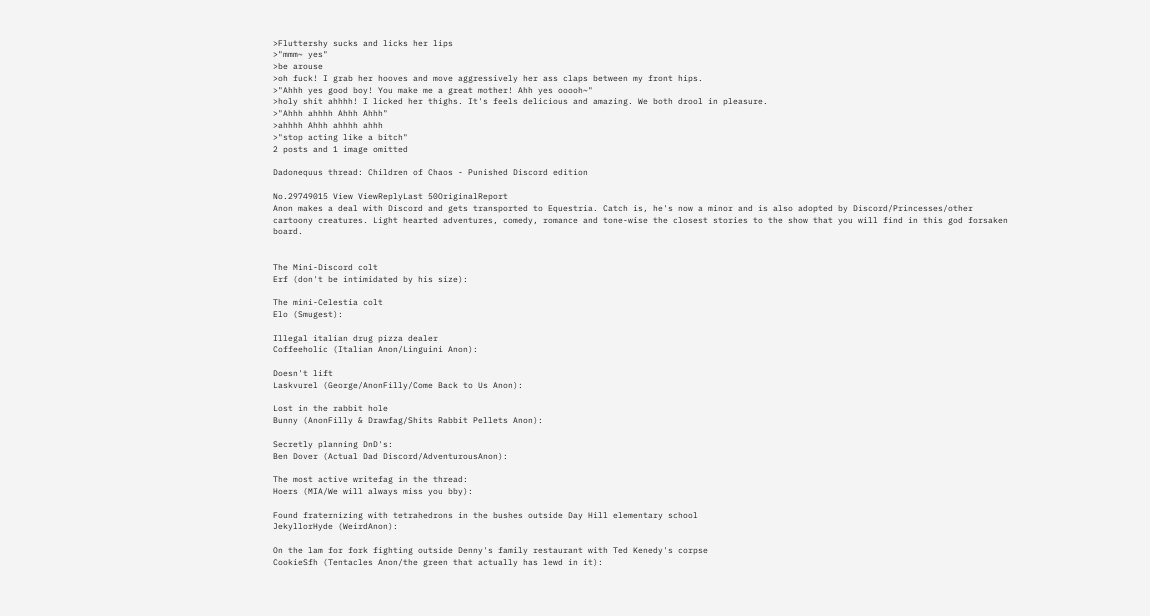>Fluttershy sucks and licks her lips
>"mmm~ yes"
>be arouse
>oh fuck! I grab her hooves and move aggressively her ass claps between my front hips.
>"Ahhh yes good boy! You make me a great mother! Ahh yes ooooh~"
>holy shit ahhhh! I licked her thighs. It's feels delicious and amazing. We both drool in pleasure.
>"Ahhh ahhhh Ahhh Ahhh"
>ahhhh Ahhh ahhhh ahhh
>"stop acting like a bitch"
2 posts and 1 image omitted

Dadonequus thread: Children of Chaos - Punished Discord edition

No.29749015 View ViewReplyLast 50OriginalReport
Anon makes a deal with Discord and gets transported to Equestria. Catch is, he's now a minor and is also adopted by Discord/Princesses/other cartoony creatures. Light hearted adventures, comedy, romance and tone-wise the closest stories to the show that you will find in this god forsaken board.


The Mini-Discord colt
Erf (don't be intimidated by his size):

The mini-Celestia colt
Elo (Smugest):

Illegal italian drug pizza dealer
Coffeeholic (Italian Anon/Linguini Anon):

Doesn't lift
Laskvurel (George/AnonFilly/Come Back to Us Anon):

Lost in the rabbit hole
Bunny (AnonFilly & Drawfag/Shits Rabbit Pellets Anon):

Secretly planning DnD's:
Ben Dover (Actual Dad Discord/AdventurousAnon):

The most active writefag in the thread:
Hoers (MIA/We will always miss you bby):

Found fraternizing with tetrahedrons in the bushes outside Day Hill elementary school
JekyllorHyde (WeirdAnon):

On the lam for fork fighting outside Denny's family restaurant with Ted Kenedy's corpse
CookieSfh (Tentacles Anon/the green that actually has lewd in it):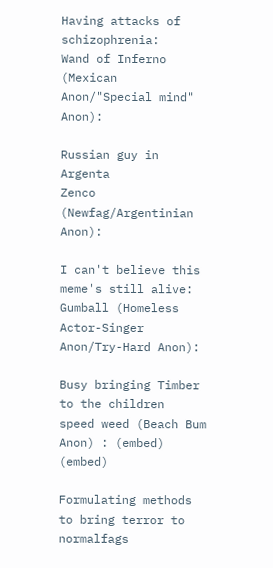Having attacks of schizophrenia:
Wand of Inferno (Mexican Anon/"Special mind" Anon):

Russian guy in Argenta
Zenco (Newfag/Argentinian Anon):

I can't believe this meme's still alive:
Gumball (Homeless Actor-Singer Anon/Try-Hard Anon):

Busy bringing Timber to the children
speed weed (Beach Bum Anon) : (embed) (embed)

Formulating methods to bring terror to normalfags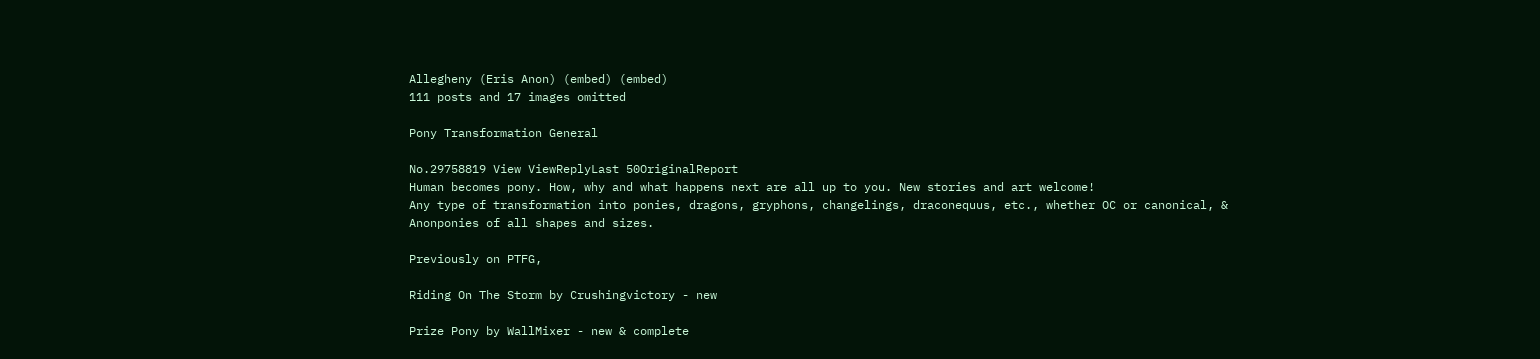Allegheny (Eris Anon) (embed) (embed)
111 posts and 17 images omitted

Pony Transformation General

No.29758819 View ViewReplyLast 50OriginalReport
Human becomes pony. How, why and what happens next are all up to you. New stories and art welcome!
Any type of transformation into ponies, dragons, gryphons, changelings, draconequus, etc., whether OC or canonical, & Anonponies of all shapes and sizes.

Previously on PTFG,

Riding On The Storm by Crushingvictory - new

Prize Pony by WallMixer - new & complete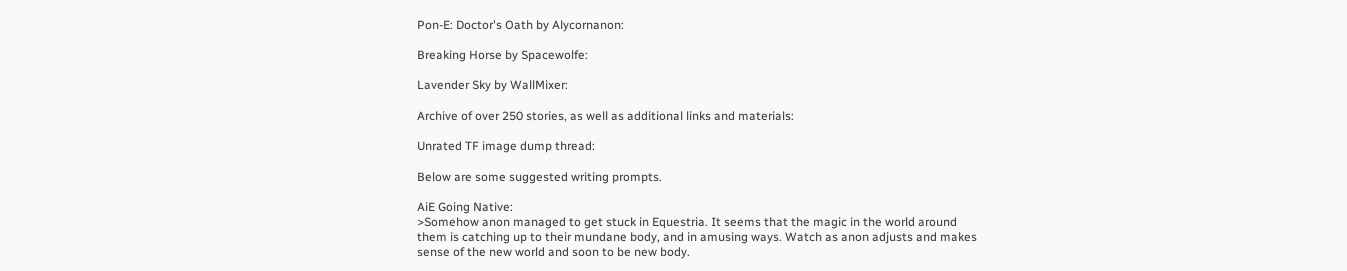Pon-E: Doctor's Oath by Alycornanon:

Breaking Horse by Spacewolfe:

Lavender Sky by WallMixer:

Archive of over 250 stories, as well as additional links and materials:

Unrated TF image dump thread:

Below are some suggested writing prompts.

AiE Going Native:
>Somehow anon managed to get stuck in Equestria. It seems that the magic in the world around them is catching up to their mundane body, and in amusing ways. Watch as anon adjusts and makes sense of the new world and soon to be new body.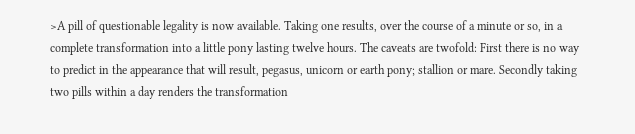>A pill of questionable legality is now available. Taking one results, over the course of a minute or so, in a complete transformation into a little pony lasting twelve hours. The caveats are twofold: First there is no way to predict in the appearance that will result, pegasus, unicorn or earth pony; stallion or mare. Secondly taking two pills within a day renders the transformation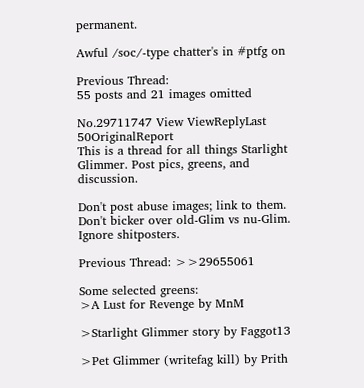permanent.

Awful /soc/-type chatter's in #ptfg on

Previous Thread:
55 posts and 21 images omitted

No.29711747 View ViewReplyLast 50OriginalReport
This is a thread for all things Starlight Glimmer. Post pics, greens, and discussion.

Don't post abuse images; link to them.
Don't bicker over old-Glim vs nu-Glim.
Ignore shitposters.

Previous Thread: >>29655061

Some selected greens:
>A Lust for Revenge by MnM

>Starlight Glimmer story by Faggot13

>Pet Glimmer (writefag kill) by Prith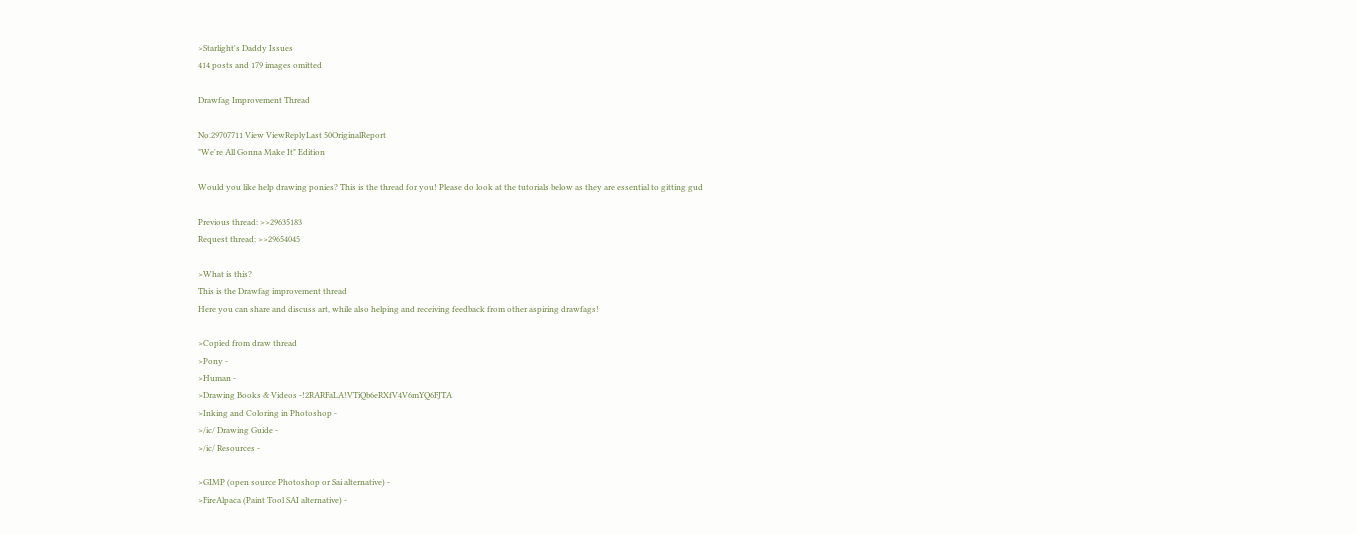>Starlight's Daddy Issues
414 posts and 179 images omitted

Drawfag Improvement Thread

No.29707711 View ViewReplyLast 50OriginalReport
"We're All Gonna Make It" Edition

Would you like help drawing ponies? This is the thread for you! Please do look at the tutorials below as they are essential to gitting gud

Previous thread: >>29635183
Request thread: >>29654045

>What is this?
This is the Drawfag improvement thread
Here you can share and discuss art, while also helping and receiving feedback from other aspiring drawfags!

>Copied from draw thread
>Pony -
>Human -
>Drawing Books & Videos -!2RARFaLA!VTiQb6eRXfV4V6mYQ6FJTA
>Inking and Coloring in Photoshop -
>/ic/ Drawing Guide -
>/ic/ Resources -

>GIMP (open source Photoshop or Sai alternative) -
>FireAlpaca (Paint Tool SAI alternative) -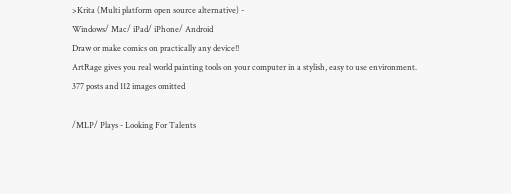>Krita (Multi platform open source alternative) -
Windows/ Mac/ iPad/ iPhone/ Android
Draw or make comics on practically any device!!
ArtRage gives you real world painting tools on your computer in a stylish, easy to use environment.
377 posts and 112 images omitted

/MLP/ Plays - Looking For Talents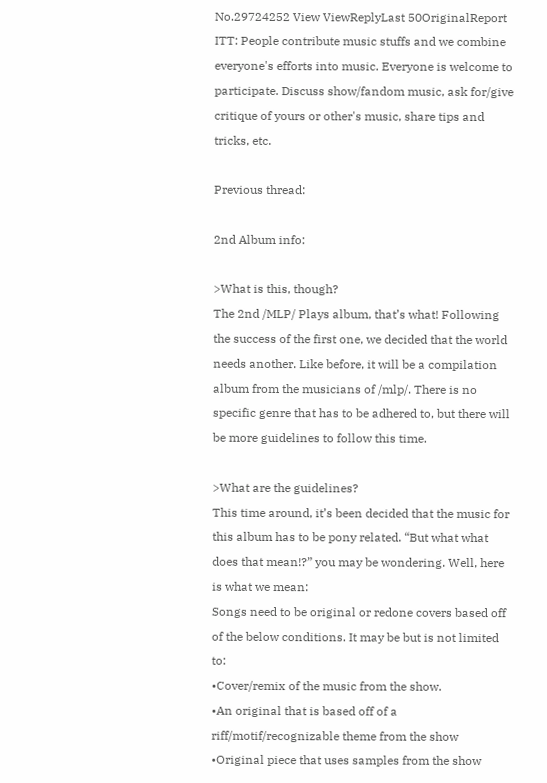No.29724252 View ViewReplyLast 50OriginalReport
ITT: People contribute music stuffs and we combine everyone's efforts into music. Everyone is welcome to participate. Discuss show/fandom music, ask for/give critique of yours or other's music, share tips and tricks, etc.

Previous thread:

2nd Album info:

>What is this, though?
The 2nd /MLP/ Plays album, that’s what! Following the success of the first one, we decided that the world needs another. Like before, it will be a compilation album from the musicians of /mlp/. There is no specific genre that has to be adhered to, but there will be more guidelines to follow this time.

>What are the guidelines?
This time around, it’s been decided that the music for this album has to be pony related. “But what what does that mean!?” you may be wondering. Well, here is what we mean:
Songs need to be original or redone covers based off of the below conditions. It may be but is not limited to:
•Cover/remix of the music from the show.
•An original that is based off of a riff/motif/recognizable theme from the show
•Original piece that uses samples from the show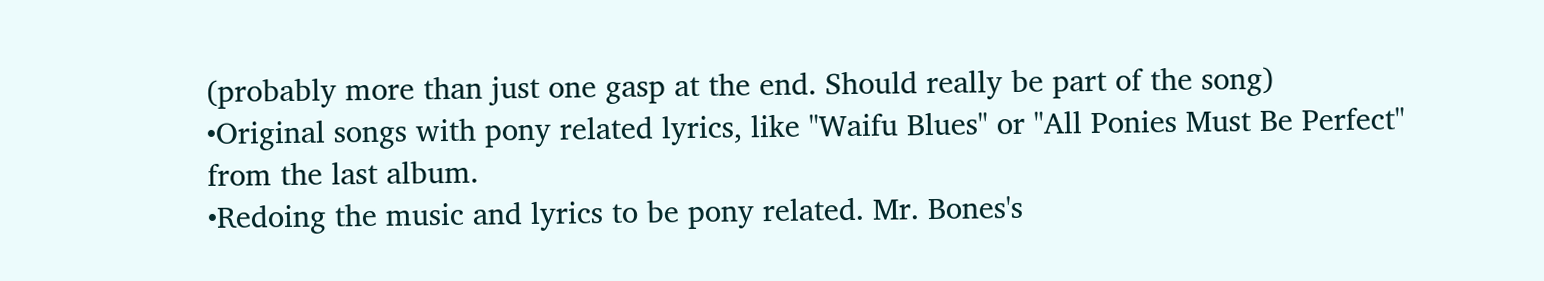(probably more than just one gasp at the end. Should really be part of the song)
•Original songs with pony related lyrics, like "Waifu Blues" or "All Ponies Must Be Perfect" from the last album.
•Redoing the music and lyrics to be pony related. Mr. Bones's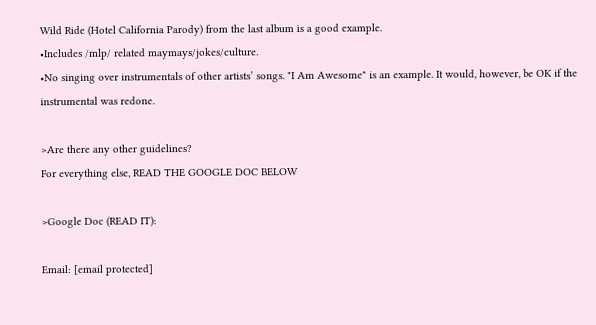Wild Ride (Hotel California Parody) from the last album is a good example.
•Includes /mlp/ related maymays/jokes/culture.
•No singing over instrumentals of other artists’ songs. "I Am Awesome" is an example. It would, however, be OK if the instrumental was redone.

>Are there any other guidelines?
For everything else, READ THE GOOGLE DOC BELOW

>Google Doc (READ IT):

Email: [email protected]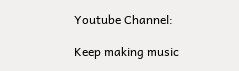Youtube Channel:

Keep making music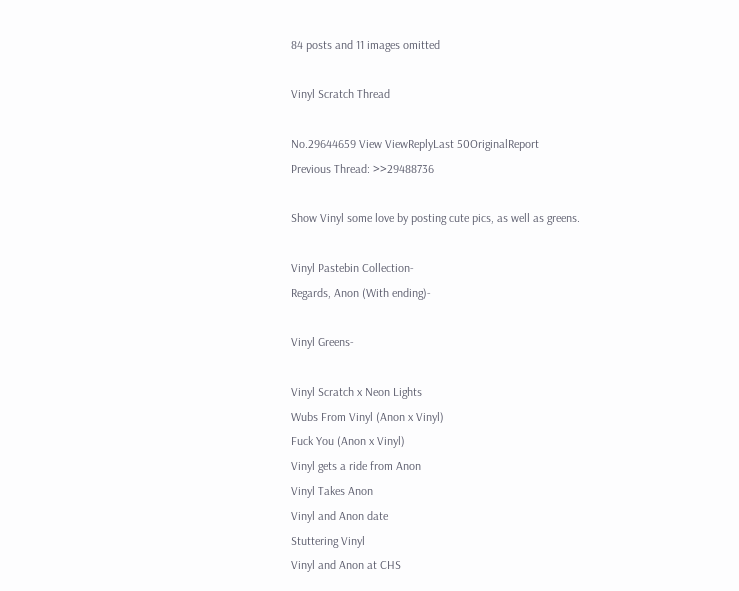84 posts and 11 images omitted

Vinyl Scratch Thread

No.29644659 View ViewReplyLast 50OriginalReport
Previous Thread: >>29488736

Show Vinyl some love by posting cute pics, as well as greens.

Vinyl Pastebin Collection-
Regards, Anon (With ending)-

Vinyl Greens-

Vinyl Scratch x Neon Lights
Wubs From Vinyl (Anon x Vinyl)
Fuck You (Anon x Vinyl)
Vinyl gets a ride from Anon
Vinyl Takes Anon
Vinyl and Anon date
Stuttering Vinyl
Vinyl and Anon at CHS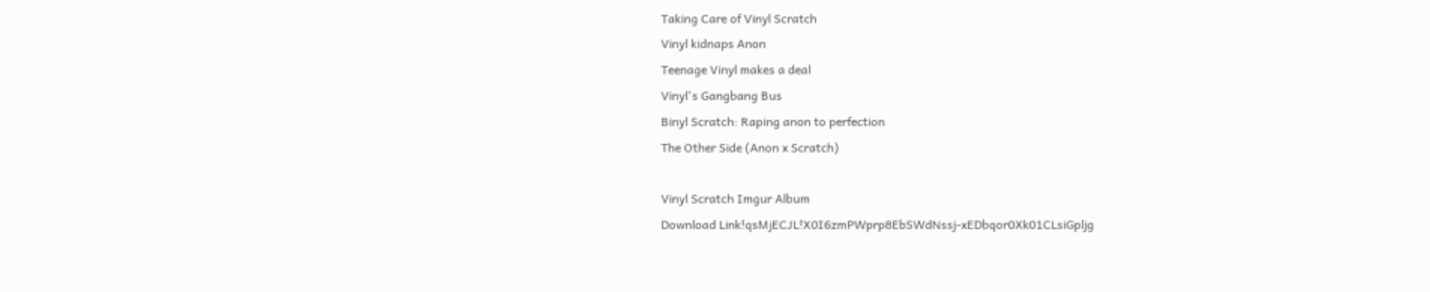Taking Care of Vinyl Scratch
Vinyl kidnaps Anon
Teenage Vinyl makes a deal
Vinyl's Gangbang Bus
Binyl Scratch: Raping anon to perfection
The Other Side (Anon x Scratch)

Vinyl Scratch Imgur Album
Download Link!qsMjECJL!X0I6zmPWprp8EbSWdNssj-xEDbqor0Xk01CLsiGpljg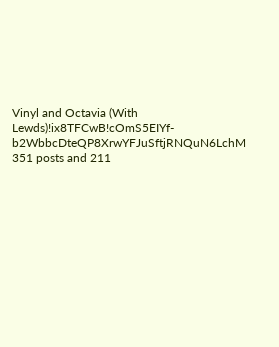Vinyl and Octavia (With Lewds)!ix8TFCwB!cOmS5EIYf-b2WbbcDteQP8XrwYFJuSftjRNQuN6LchM
351 posts and 211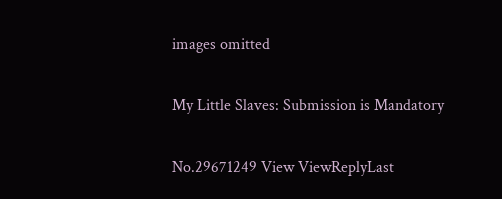images omitted

My Little Slaves: Submission is Mandatory

No.29671249 View ViewReplyLast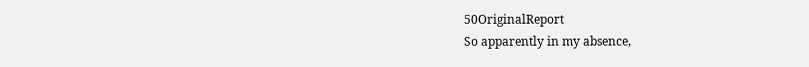50OriginalReport
So apparently in my absence,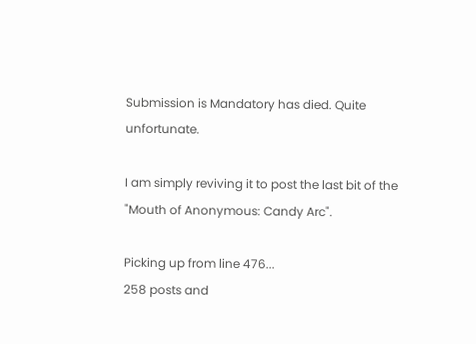Submission is Mandatory has died. Quite unfortunate.

I am simply reviving it to post the last bit of the "Mouth of Anonymous: Candy Arc".

Picking up from line 476...
258 posts and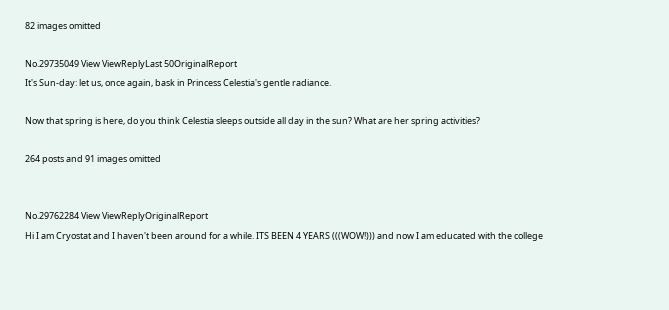82 images omitted

No.29735049 View ViewReplyLast 50OriginalReport
It's Sun-day: let us, once again, bask in Princess Celestia's gentle radiance.

Now that spring is here, do you think Celestia sleeps outside all day in the sun? What are her spring activities?

264 posts and 91 images omitted


No.29762284 View ViewReplyOriginalReport
Hi I am Cryostat and I haven't been around for a while. ITS BEEN 4 YEARS (((WOW!))) and now I am educated with the college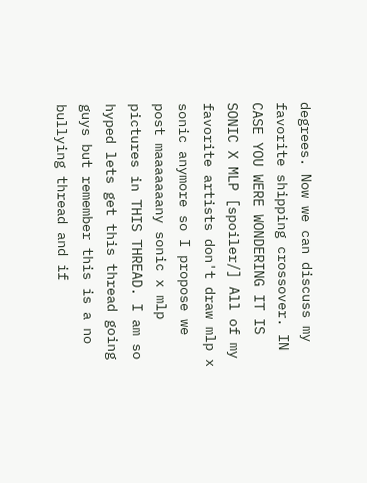degrees. Now we can discuss my favorite shipping crossover. IN CASE YOU WERE WONDERING IT IS SONIC X MLP [spoiler/] All of my favorite artists don't draw mlp x sonic anymore so I propose we post maaaaaaany sonic x mlp pictures in THIS THREAD. I am so hyped lets get this thread going guys but remember this is a no bullying thread and if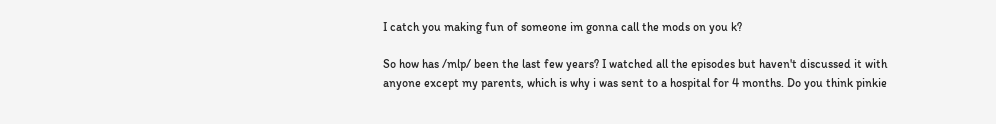I catch you making fun of someone im gonna call the mods on you k?

So how has /mlp/ been the last few years? I watched all the episodes but haven't discussed it with anyone except my parents, which is why i was sent to a hospital for 4 months. Do you think pinkie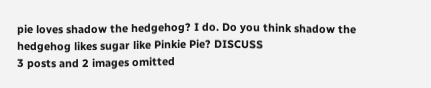pie loves shadow the hedgehog? I do. Do you think shadow the hedgehog likes sugar like Pinkie Pie? DISCUSS
3 posts and 2 images omitted